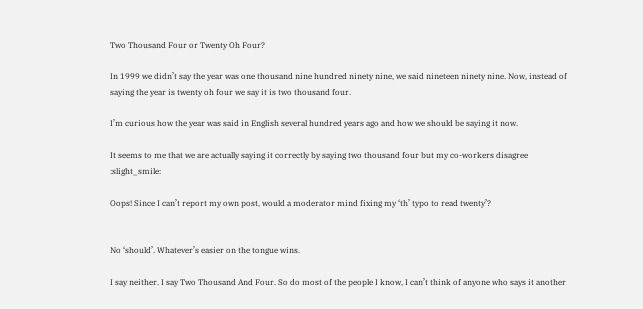Two Thousand Four or Twenty Oh Four?

In 1999 we didn’t say the year was one thousand nine hundred ninety nine, we said nineteen ninety nine. Now, instead of saying the year is twenty oh four we say it is two thousand four.

I’m curious how the year was said in English several hundred years ago and how we should be saying it now.

It seems to me that we are actually saying it correctly by saying two thousand four but my co-workers disagree :slight_smile:

Oops! Since I can’t report my own post, would a moderator mind fixing my ‘th’ typo to read twenty’?


No ‘should’. Whatever’s easier on the tongue wins.

I say neither. I say Two Thousand And Four. So do most of the people I know, I can’t think of anyone who says it another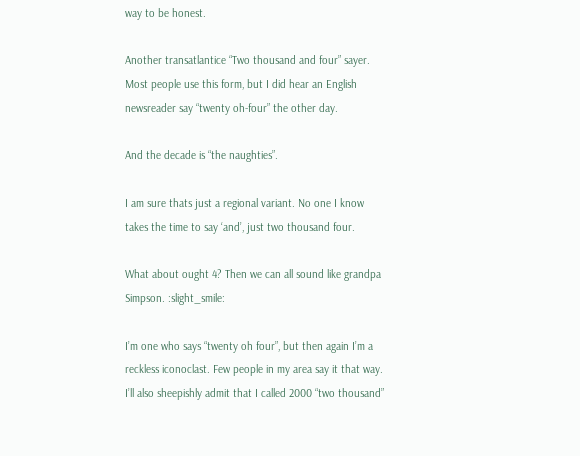way to be honest.

Another transatlantice “Two thousand and four” sayer. Most people use this form, but I did hear an English newsreader say “twenty oh-four” the other day.

And the decade is “the naughties”.

I am sure thats just a regional variant. No one I know takes the time to say ‘and’, just two thousand four.

What about ought 4? Then we can all sound like grandpa Simpson. :slight_smile:

I’m one who says “twenty oh four”, but then again I’m a reckless iconoclast. Few people in my area say it that way. I’ll also sheepishly admit that I called 2000 “two thousand”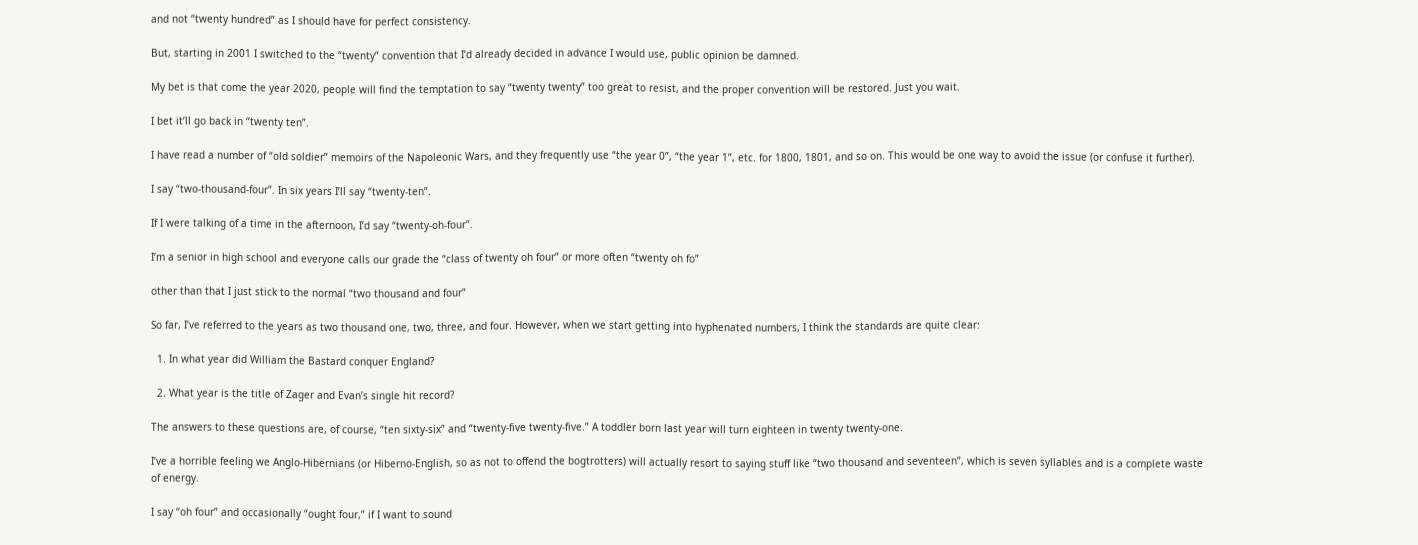and not “twenty hundred” as I should have for perfect consistency.

But, starting in 2001 I switched to the “twenty” convention that I’d already decided in advance I would use, public opinion be damned.

My bet is that come the year 2020, people will find the temptation to say “twenty twenty” too great to resist, and the proper convention will be restored. Just you wait.

I bet it’ll go back in “twenty ten”.

I have read a number of “old soldier” memoirs of the Napoleonic Wars, and they frequently use “the year 0”, “the year 1”, etc. for 1800, 1801, and so on. This would be one way to avoid the issue (or confuse it further).

I say “two-thousand-four”. In six years I’ll say “twenty-ten”.

If I were talking of a time in the afternoon, I’d say “twenty-oh-four”.

I’m a senior in high school and everyone calls our grade the “class of twenty oh four” or more often “twenty oh fo”

other than that I just stick to the normal “two thousand and four”

So far, I’ve referred to the years as two thousand one, two, three, and four. However, when we start getting into hyphenated numbers, I think the standards are quite clear:

  1. In what year did William the Bastard conquer England?

  2. What year is the title of Zager and Evan’s single hit record?

The answers to these questions are, of course, “ten sixty-six” and “twenty-five twenty-five.” A toddler born last year will turn eighteen in twenty twenty-one.

I’ve a horrible feeling we Anglo-Hibernians (or Hiberno-English, so as not to offend the bogtrotters) will actually resort to saying stuff like “two thousand and seventeen”, which is seven syllables and is a complete waste of energy.

I say “oh four” and occasionally “ought four,” if I want to sound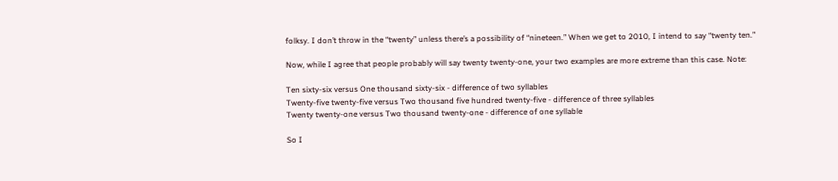folksy. I don’t throw in the “twenty” unless there’s a possibility of “nineteen.” When we get to 2010, I intend to say “twenty ten.”

Now, while I agree that people probably will say twenty twenty-one, your two examples are more extreme than this case. Note:

Ten sixty-six versus One thousand sixty-six - difference of two syllables
Twenty-five twenty-five versus Two thousand five hundred twenty-five - difference of three syllables
Twenty twenty-one versus Two thousand twenty-one - difference of one syllable

So I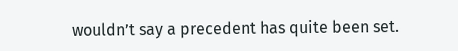wouldn’t say a precedent has quite been set.